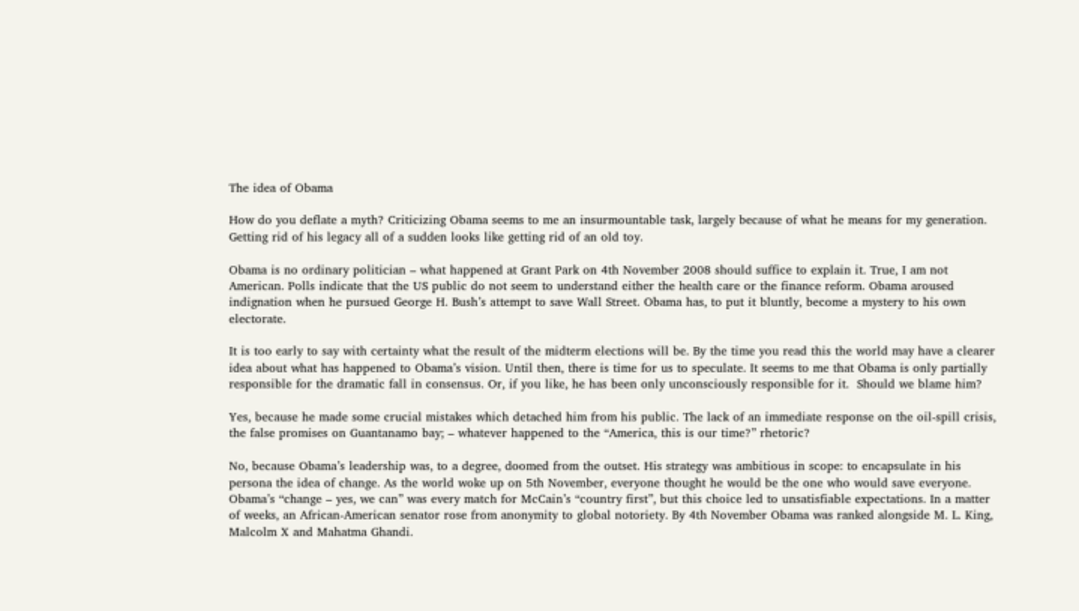The idea of Obama

How do you deflate a myth? Criticizing Obama seems to me an insurmountable task, largely because of what he means for my generation. Getting rid of his legacy all of a sudden looks like getting rid of an old toy.

Obama is no ordinary politician – what happened at Grant Park on 4th November 2008 should suffice to explain it. True, I am not American. Polls indicate that the US public do not seem to understand either the health care or the finance reform. Obama aroused indignation when he pursued George H. Bush’s attempt to save Wall Street. Obama has, to put it bluntly, become a mystery to his own electorate.

It is too early to say with certainty what the result of the midterm elections will be. By the time you read this the world may have a clearer idea about what has happened to Obama’s vision. Until then, there is time for us to speculate. It seems to me that Obama is only partially responsible for the dramatic fall in consensus. Or, if you like, he has been only unconsciously responsible for it.  Should we blame him?

Yes, because he made some crucial mistakes which detached him from his public. The lack of an immediate response on the oil-spill crisis, the false promises on Guantanamo bay; – whatever happened to the “America, this is our time?” rhetoric?

No, because Obama’s leadership was, to a degree, doomed from the outset. His strategy was ambitious in scope: to encapsulate in his persona the idea of change. As the world woke up on 5th November, everyone thought he would be the one who would save everyone. Obama’s “change – yes, we can” was every match for McCain’s “country first”, but this choice led to unsatisfiable expectations. In a matter of weeks, an African-American senator rose from anonymity to global notoriety. By 4th November Obama was ranked alongside M. L. King, Malcolm X and Mahatma Ghandi.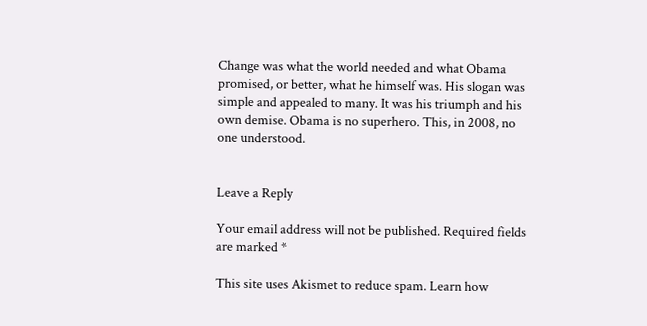Change was what the world needed and what Obama promised, or better, what he himself was. His slogan was simple and appealed to many. It was his triumph and his own demise. Obama is no superhero. This, in 2008, no one understood.


Leave a Reply

Your email address will not be published. Required fields are marked *

This site uses Akismet to reduce spam. Learn how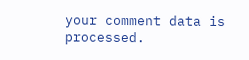your comment data is processed.